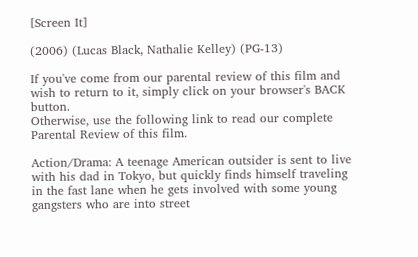[Screen It]

(2006) (Lucas Black, Nathalie Kelley) (PG-13)

If you've come from our parental review of this film and wish to return to it, simply click on your browser's BACK button.
Otherwise, use the following link to read our complete Parental Review of this film.

Action/Drama: A teenage American outsider is sent to live with his dad in Tokyo, but quickly finds himself traveling in the fast lane when he gets involved with some young gangsters who are into street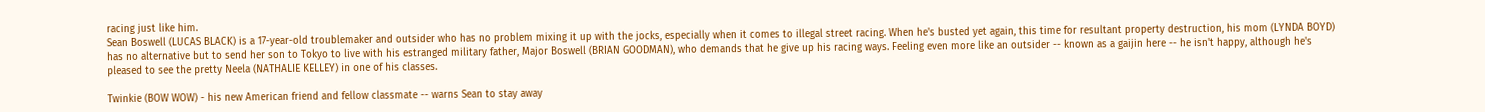racing just like him.
Sean Boswell (LUCAS BLACK) is a 17-year-old troublemaker and outsider who has no problem mixing it up with the jocks, especially when it comes to illegal street racing. When he's busted yet again, this time for resultant property destruction, his mom (LYNDA BOYD) has no alternative but to send her son to Tokyo to live with his estranged military father, Major Boswell (BRIAN GOODMAN), who demands that he give up his racing ways. Feeling even more like an outsider -- known as a gaijin here -- he isn't happy, although he's pleased to see the pretty Neela (NATHALIE KELLEY) in one of his classes.

Twinkie (BOW WOW) - his new American friend and fellow classmate -- warns Sean to stay away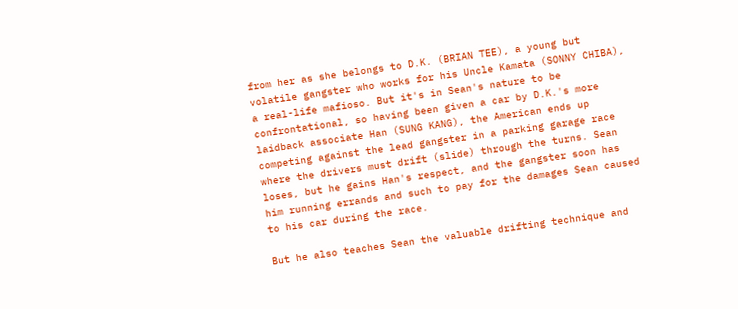from her as she belongs to D.K. (BRIAN TEE), a young but volatile gangster who works for his Uncle Kamata (SONNY CHIBA), a real-life mafioso. But it's in Sean's nature to be confrontational, so having been given a car by D.K.'s more laidback associate Han (SUNG KANG), the American ends up competing against the lead gangster in a parking garage race where the drivers must drift (slide) through the turns. Sean loses, but he gains Han's respect, and the gangster soon has him running errands and such to pay for the damages Sean caused to his car during the race.

But he also teaches Sean the valuable drifting technique and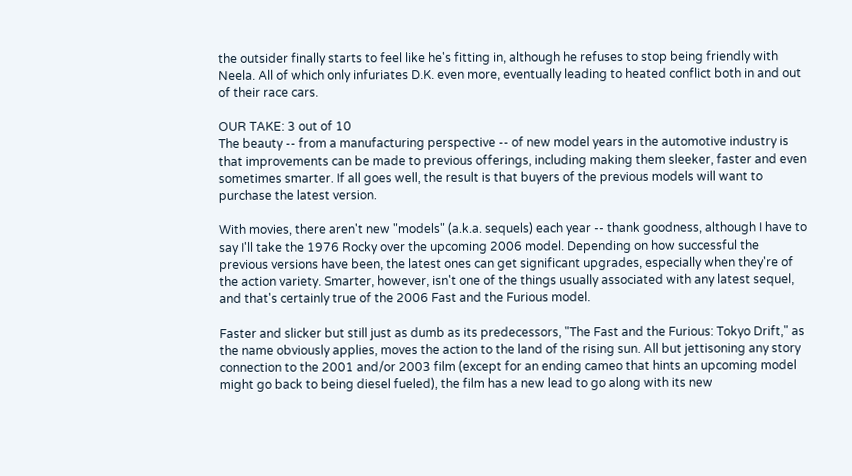the outsider finally starts to feel like he's fitting in, although he refuses to stop being friendly with Neela. All of which only infuriates D.K. even more, eventually leading to heated conflict both in and out of their race cars.

OUR TAKE: 3 out of 10
The beauty -- from a manufacturing perspective -- of new model years in the automotive industry is that improvements can be made to previous offerings, including making them sleeker, faster and even sometimes smarter. If all goes well, the result is that buyers of the previous models will want to purchase the latest version.

With movies, there aren't new "models" (a.k.a. sequels) each year -- thank goodness, although I have to say I'll take the 1976 Rocky over the upcoming 2006 model. Depending on how successful the previous versions have been, the latest ones can get significant upgrades, especially when they're of the action variety. Smarter, however, isn't one of the things usually associated with any latest sequel, and that's certainly true of the 2006 Fast and the Furious model.

Faster and slicker but still just as dumb as its predecessors, "The Fast and the Furious: Tokyo Drift," as the name obviously applies, moves the action to the land of the rising sun. All but jettisoning any story connection to the 2001 and/or 2003 film (except for an ending cameo that hints an upcoming model might go back to being diesel fueled), the film has a new lead to go along with its new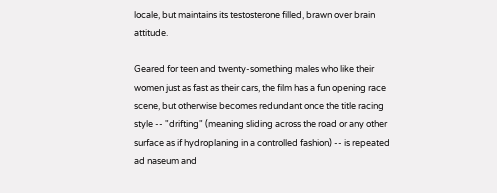locale, but maintains its testosterone filled, brawn over brain attitude.

Geared for teen and twenty-something males who like their women just as fast as their cars, the film has a fun opening race scene, but otherwise becomes redundant once the title racing style -- "drifting" (meaning sliding across the road or any other surface as if hydroplaning in a controlled fashion) -- is repeated ad naseum and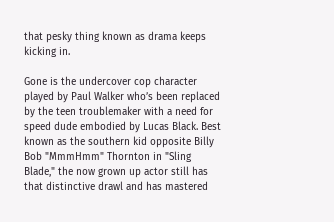that pesky thing known as drama keeps kicking in.

Gone is the undercover cop character played by Paul Walker who’s been replaced by the teen troublemaker with a need for speed dude embodied by Lucas Black. Best known as the southern kid opposite Billy Bob "MmmHmm" Thornton in "Sling Blade," the now grown up actor still has that distinctive drawl and has mastered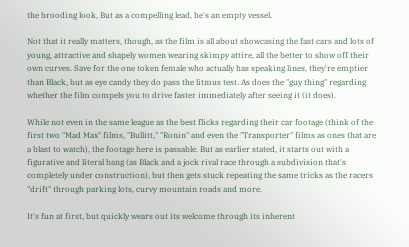the brooding look, But as a compelling lead, he's an empty vessel.

Not that it really matters, though, as the film is all about showcasing the fast cars and lots of young, attractive and shapely women wearing skimpy attire, all the better to show off their own curves. Save for the one token female who actually has speaking lines, they're emptier than Black, but as eye candy they do pass the litmus test. As does the "guy thing" regarding whether the film compels you to drive faster immediately after seeing it (it does).

While not even in the same league as the best flicks regarding their car footage (think of the first two "Mad Max" films, "Bullitt," "Ronin" and even the "Transporter" films as ones that are a blast to watch), the footage here is passable. But as earlier stated, it starts out with a figurative and literal bang (as Black and a jock rival race through a subdivision that's completely under construction), but then gets stuck repeating the same tricks as the racers "drift" through parking lots, curvy mountain roads and more.

It's fun at first, but quickly wears out its welcome through its inherent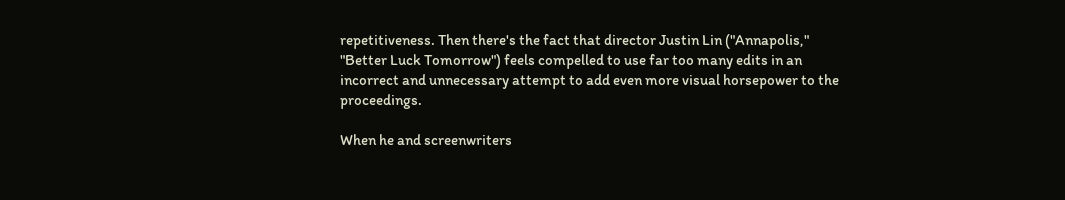repetitiveness. Then there's the fact that director Justin Lin ("Annapolis," "Better Luck Tomorrow") feels compelled to use far too many edits in an incorrect and unnecessary attempt to add even more visual horsepower to the proceedings.

When he and screenwriters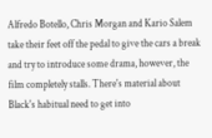Alfredo Botello, Chris Morgan and Kario Salem take their feet off the pedal to give the cars a break and try to introduce some drama, however, the film completely stalls. There's material about Black's habitual need to get into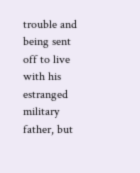trouble and being sent off to live with his estranged military father, but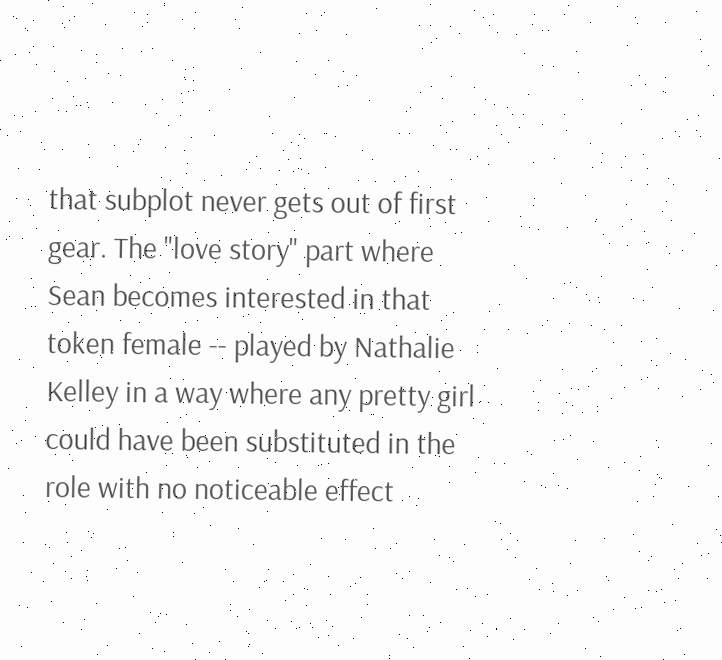that subplot never gets out of first gear. The "love story" part where Sean becomes interested in that token female -- played by Nathalie Kelley in a way where any pretty girl could have been substituted in the role with no noticeable effect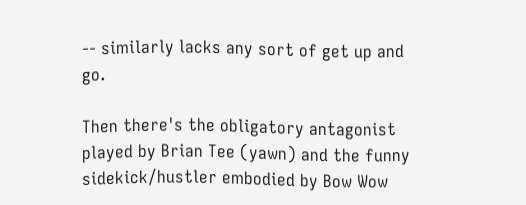-- similarly lacks any sort of get up and go.

Then there's the obligatory antagonist played by Brian Tee (yawn) and the funny sidekick/hustler embodied by Bow Wow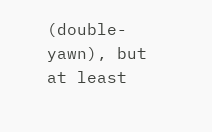(double-yawn), but at least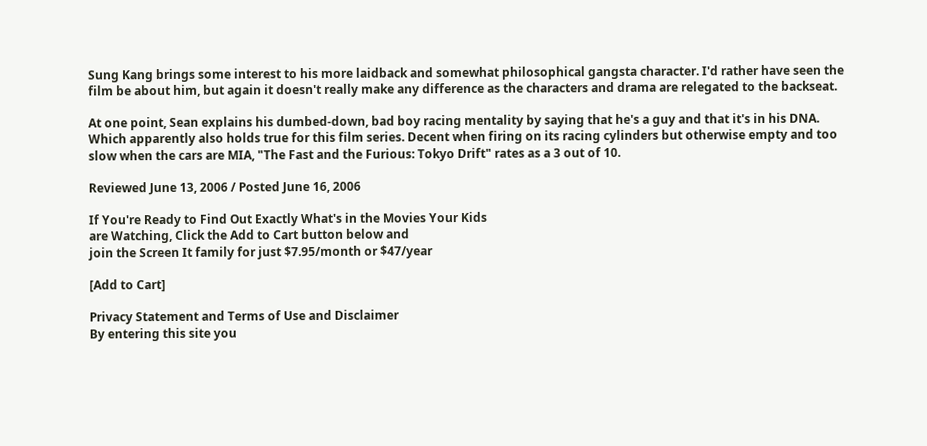Sung Kang brings some interest to his more laidback and somewhat philosophical gangsta character. I'd rather have seen the film be about him, but again it doesn't really make any difference as the characters and drama are relegated to the backseat.

At one point, Sean explains his dumbed-down, bad boy racing mentality by saying that he's a guy and that it's in his DNA. Which apparently also holds true for this film series. Decent when firing on its racing cylinders but otherwise empty and too slow when the cars are MIA, "The Fast and the Furious: Tokyo Drift" rates as a 3 out of 10.

Reviewed June 13, 2006 / Posted June 16, 2006

If You're Ready to Find Out Exactly What's in the Movies Your Kids
are Watching, Click the Add to Cart button below and
join the Screen It family for just $7.95/month or $47/year

[Add to Cart]

Privacy Statement and Terms of Use and Disclaimer
By entering this site you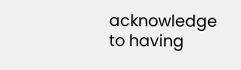acknowledge to having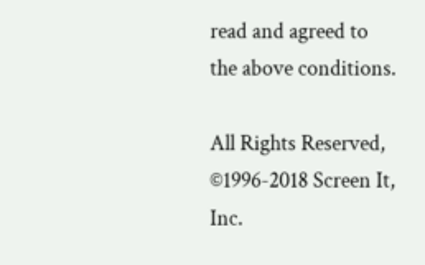read and agreed to the above conditions.

All Rights Reserved,
©1996-2018 Screen It, Inc.